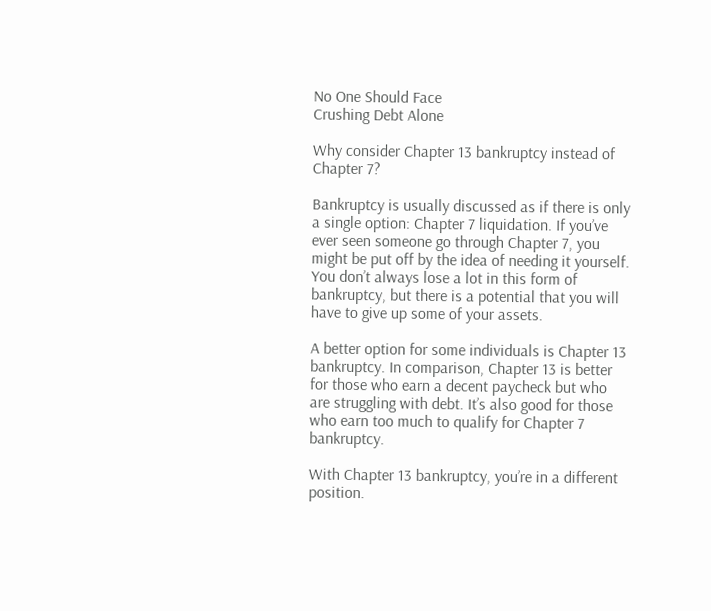No One Should Face
Crushing Debt Alone

Why consider Chapter 13 bankruptcy instead of Chapter 7?

Bankruptcy is usually discussed as if there is only a single option: Chapter 7 liquidation. If you’ve ever seen someone go through Chapter 7, you might be put off by the idea of needing it yourself. You don’t always lose a lot in this form of bankruptcy, but there is a potential that you will have to give up some of your assets.

A better option for some individuals is Chapter 13 bankruptcy. In comparison, Chapter 13 is better for those who earn a decent paycheck but who are struggling with debt. It’s also good for those who earn too much to qualify for Chapter 7 bankruptcy.

With Chapter 13 bankruptcy, you’re in a different position.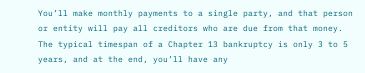You’ll make monthly payments to a single party, and that person or entity will pay all creditors who are due from that money. The typical timespan of a Chapter 13 bankruptcy is only 3 to 5 years, and at the end, you’ll have any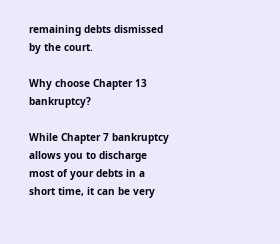remaining debts dismissed by the court.

Why choose Chapter 13 bankruptcy?

While Chapter 7 bankruptcy allows you to discharge most of your debts in a short time, it can be very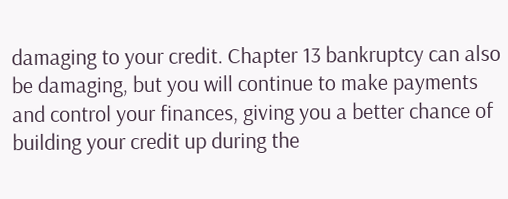damaging to your credit. Chapter 13 bankruptcy can also be damaging, but you will continue to make payments and control your finances, giving you a better chance of building your credit up during the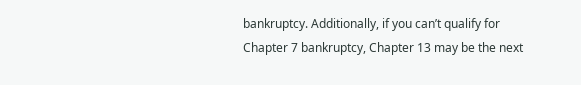bankruptcy. Additionally, if you can’t qualify for Chapter 7 bankruptcy, Chapter 13 may be the next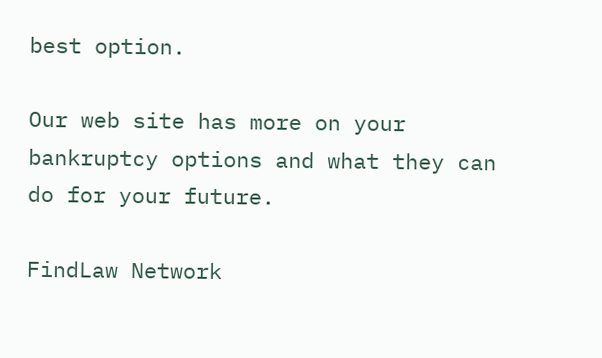best option.

Our web site has more on your bankruptcy options and what they can do for your future.

FindLaw Network